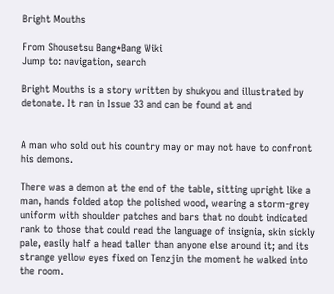Bright Mouths

From Shousetsu Bang*Bang Wiki
Jump to: navigation, search

Bright Mouths is a story written by shukyou and illustrated by detonate. It ran in Issue 33 and can be found at and


A man who sold out his country may or may not have to confront his demons.

There was a demon at the end of the table, sitting upright like a man, hands folded atop the polished wood, wearing a storm-grey uniform with shoulder patches and bars that no doubt indicated rank to those that could read the language of insignia, skin sickly pale, easily half a head taller than anyone else around it; and its strange yellow eyes fixed on Tenzjin the moment he walked into the room.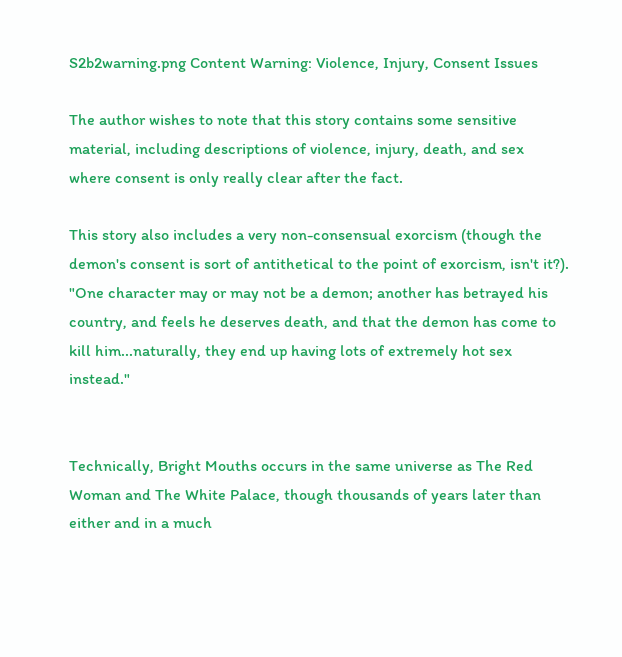S2b2warning.png Content Warning: Violence, Injury, Consent Issues

The author wishes to note that this story contains some sensitive material, including descriptions of violence, injury, death, and sex where consent is only really clear after the fact.

This story also includes a very non-consensual exorcism (though the demon's consent is sort of antithetical to the point of exorcism, isn't it?). "One character may or may not be a demon; another has betrayed his country, and feels he deserves death, and that the demon has come to kill him...naturally, they end up having lots of extremely hot sex instead."


Technically, Bright Mouths occurs in the same universe as The Red Woman and The White Palace, though thousands of years later than either and in a much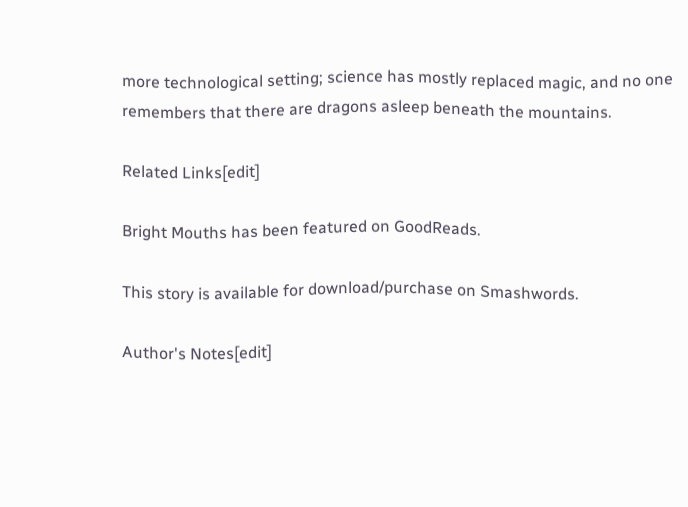more technological setting; science has mostly replaced magic, and no one remembers that there are dragons asleep beneath the mountains.

Related Links[edit]

Bright Mouths has been featured on GoodReads.

This story is available for download/purchase on Smashwords.

Author's Notes[edit]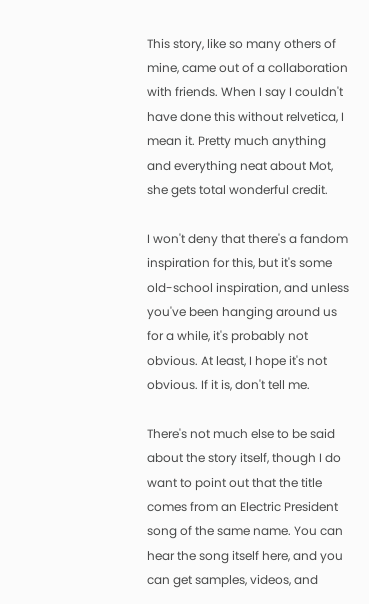This story, like so many others of mine, came out of a collaboration with friends. When I say I couldn't have done this without relvetica, I mean it. Pretty much anything and everything neat about Mot, she gets total wonderful credit.

I won't deny that there's a fandom inspiration for this, but it's some old-school inspiration, and unless you've been hanging around us for a while, it's probably not obvious. At least, I hope it's not obvious. If it is, don't tell me.

There's not much else to be said about the story itself, though I do want to point out that the title comes from an Electric President song of the same name. You can hear the song itself here, and you can get samples, videos, and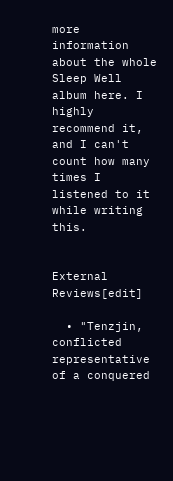more information about the whole Sleep Well album here. I highly recommend it, and I can't count how many times I listened to it while writing this.


External Reviews[edit]

  • "Tenzjin, conflicted representative of a conquered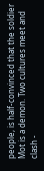people, is half-convinced that the soldier Mot is a demon. Two cultures meet and clash -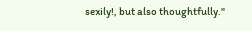sexily!, but also thoughtfully."